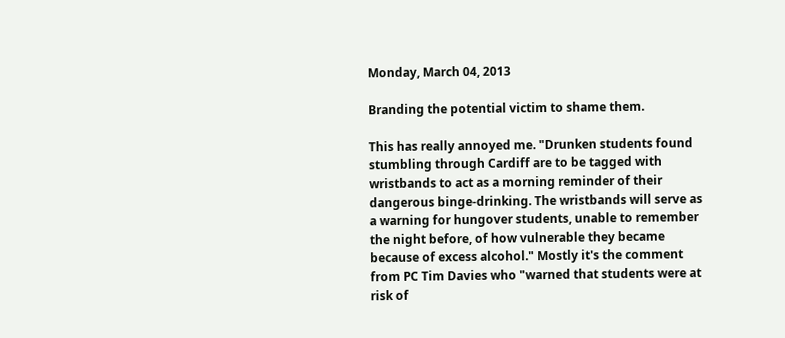Monday, March 04, 2013

Branding the potential victim to shame them.

This has really annoyed me. "Drunken students found stumbling through Cardiff are to be tagged with wristbands to act as a morning reminder of their dangerous binge-drinking. The wristbands will serve as a warning for hungover students, unable to remember the night before, of how vulnerable they became because of excess alcohol." Mostly it's the comment from PC Tim Davies who "warned that students were at risk of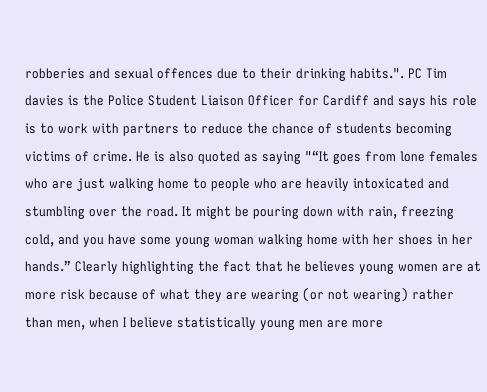robberies and sexual offences due to their drinking habits.". PC Tim davies is the Police Student Liaison Officer for Cardiff and says his role is to work with partners to reduce the chance of students becoming victims of crime. He is also quoted as saying "“It goes from lone females who are just walking home to people who are heavily intoxicated and stumbling over the road. It might be pouring down with rain, freezing cold, and you have some young woman walking home with her shoes in her hands.” Clearly highlighting the fact that he believes young women are at more risk because of what they are wearing (or not wearing) rather than men, when I believe statistically young men are more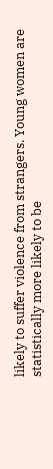likely to suffer violence from strangers. Young women are statistically more likely to be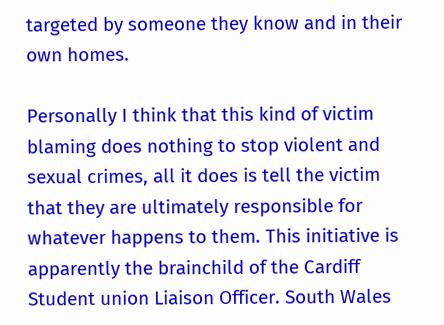targeted by someone they know and in their own homes.

Personally I think that this kind of victim blaming does nothing to stop violent and sexual crimes, all it does is tell the victim that they are ultimately responsible for whatever happens to them. This initiative is apparently the brainchild of the Cardiff Student union Liaison Officer. South Wales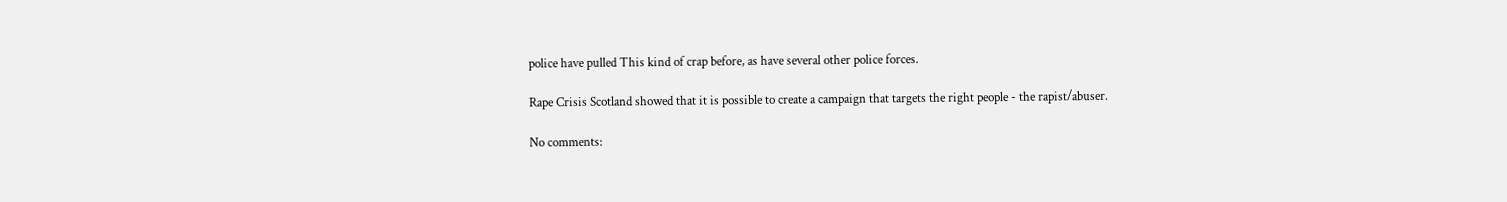police have pulled This kind of crap before, as have several other police forces.

Rape Crisis Scotland showed that it is possible to create a campaign that targets the right people - the rapist/abuser.

No comments: